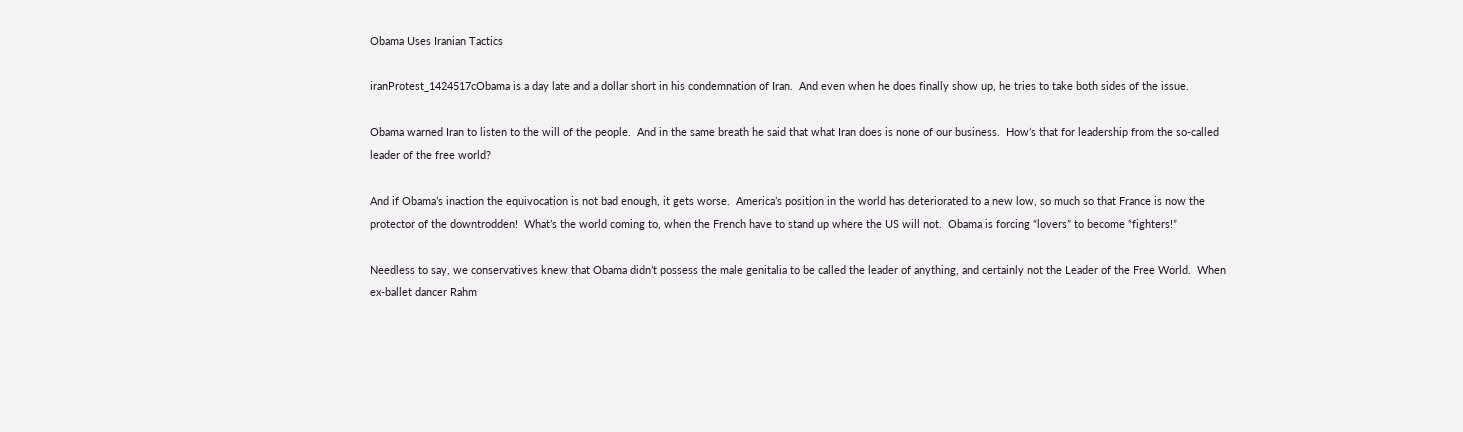Obama Uses Iranian Tactics

iranProtest_1424517cObama is a day late and a dollar short in his condemnation of Iran.  And even when he does finally show up, he tries to take both sides of the issue.

Obama warned Iran to listen to the will of the people.  And in the same breath he said that what Iran does is none of our business.  How’s that for leadership from the so-called leader of the free world?

And if Obama’s inaction the equivocation is not bad enough, it gets worse.  America’s position in the world has deteriorated to a new low, so much so that France is now the protector of the downtrodden!  What’s the world coming to, when the French have to stand up where the US will not.  Obama is forcing “lovers” to become “fighters!”

Needless to say, we conservatives knew that Obama didn’t possess the male genitalia to be called the leader of anything, and certainly not the Leader of the Free World.  When ex-ballet dancer Rahm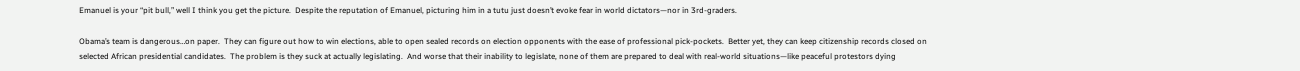Emanuel is your “pit bull,” well I think you get the picture.  Despite the reputation of Emanuel, picturing him in a tutu just doesn’t evoke fear in world dictators—nor in 3rd-graders.

Obama’s team is dangerous…on paper.  They can figure out how to win elections, able to open sealed records on election opponents with the ease of professional pick-pockets.  Better yet, they can keep citizenship records closed on selected African presidential candidates.  The problem is they suck at actually legislating.  And worse that their inability to legislate, none of them are prepared to deal with real-world situations—like peaceful protestors dying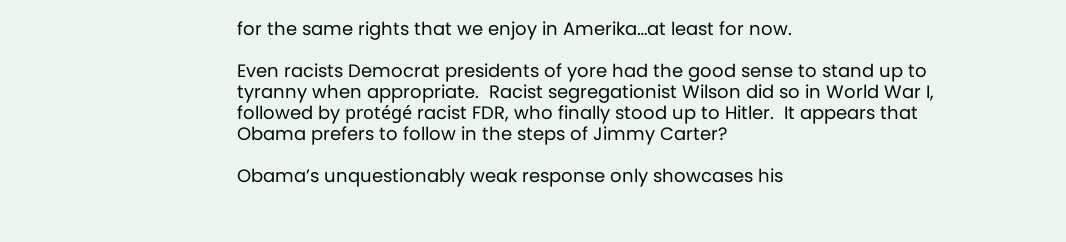for the same rights that we enjoy in Amerika…at least for now.

Even racists Democrat presidents of yore had the good sense to stand up to tyranny when appropriate.  Racist segregationist Wilson did so in World War I, followed by protégé racist FDR, who finally stood up to Hitler.  It appears that Obama prefers to follow in the steps of Jimmy Carter?

Obama’s unquestionably weak response only showcases his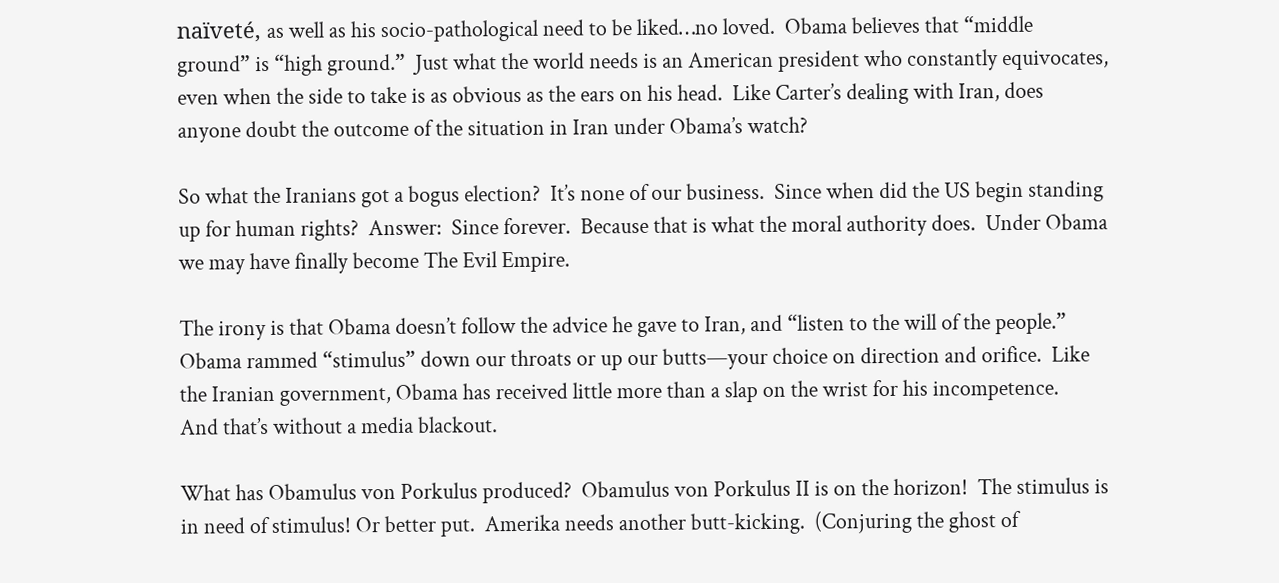naïveté, as well as his socio-pathological need to be liked…no loved.  Obama believes that “middle ground” is “high ground.”  Just what the world needs is an American president who constantly equivocates, even when the side to take is as obvious as the ears on his head.  Like Carter’s dealing with Iran, does anyone doubt the outcome of the situation in Iran under Obama’s watch?

So what the Iranians got a bogus election?  It’s none of our business.  Since when did the US begin standing up for human rights?  Answer:  Since forever.  Because that is what the moral authority does.  Under Obama we may have finally become The Evil Empire.

The irony is that Obama doesn’t follow the advice he gave to Iran, and “listen to the will of the people.”  Obama rammed “stimulus” down our throats or up our butts—your choice on direction and orifice.  Like the Iranian government, Obama has received little more than a slap on the wrist for his incompetence.   And that’s without a media blackout.

What has Obamulus von Porkulus produced?  Obamulus von Porkulus II is on the horizon!  The stimulus is in need of stimulus! Or better put.  Amerika needs another butt-kicking.  (Conjuring the ghost of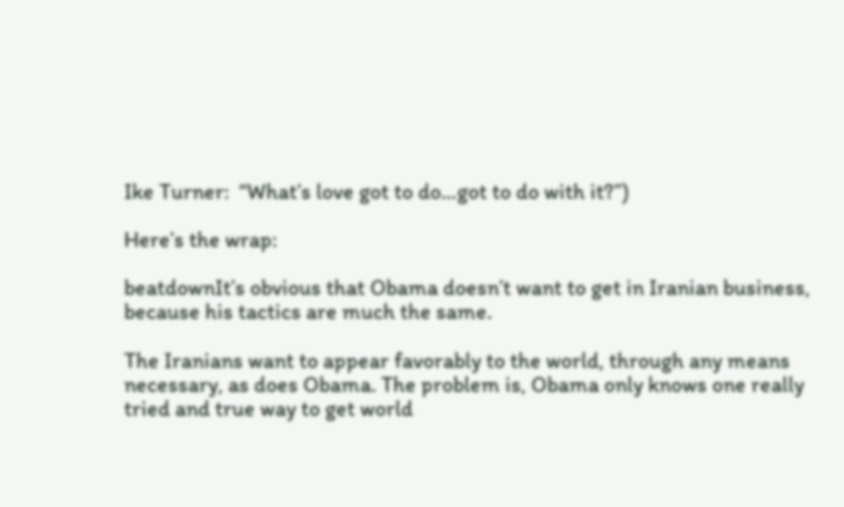Ike Turner:  “What’s love got to do…got to do with it?”)

Here’s the wrap:

beatdownIt’s obvious that Obama doesn’t want to get in Iranian business, because his tactics are much the same.

The Iranians want to appear favorably to the world, through any means necessary, as does Obama. The problem is, Obama only knows one really tried and true way to get world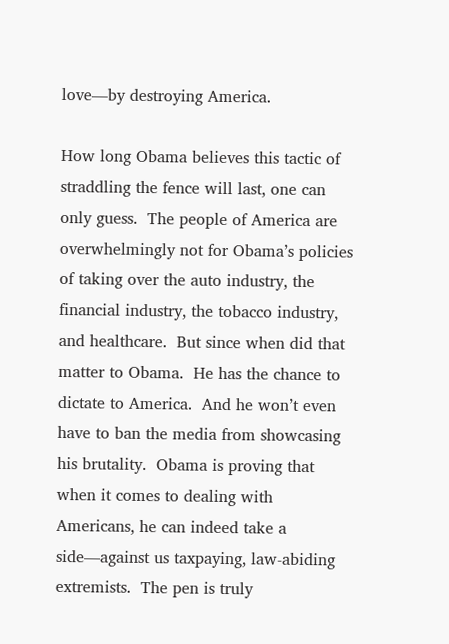love—by destroying America.

How long Obama believes this tactic of straddling the fence will last, one can only guess.  The people of America are overwhelmingly not for Obama’s policies of taking over the auto industry, the financial industry, the tobacco industry, and healthcare.  But since when did that matter to Obama.  He has the chance to dictate to America.  And he won’t even have to ban the media from showcasing his brutality.  Obama is proving that when it comes to dealing with Americans, he can indeed take a side—against us taxpaying, law-abiding extremists.  The pen is truly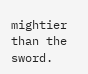mightier than the sword.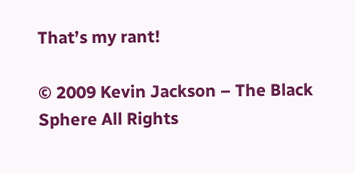That’s my rant!

© 2009 Kevin Jackson – The Black Sphere All Rights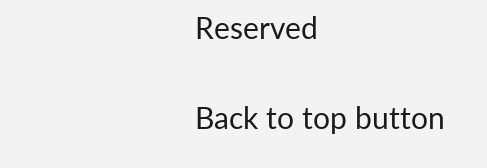Reserved

Back to top button